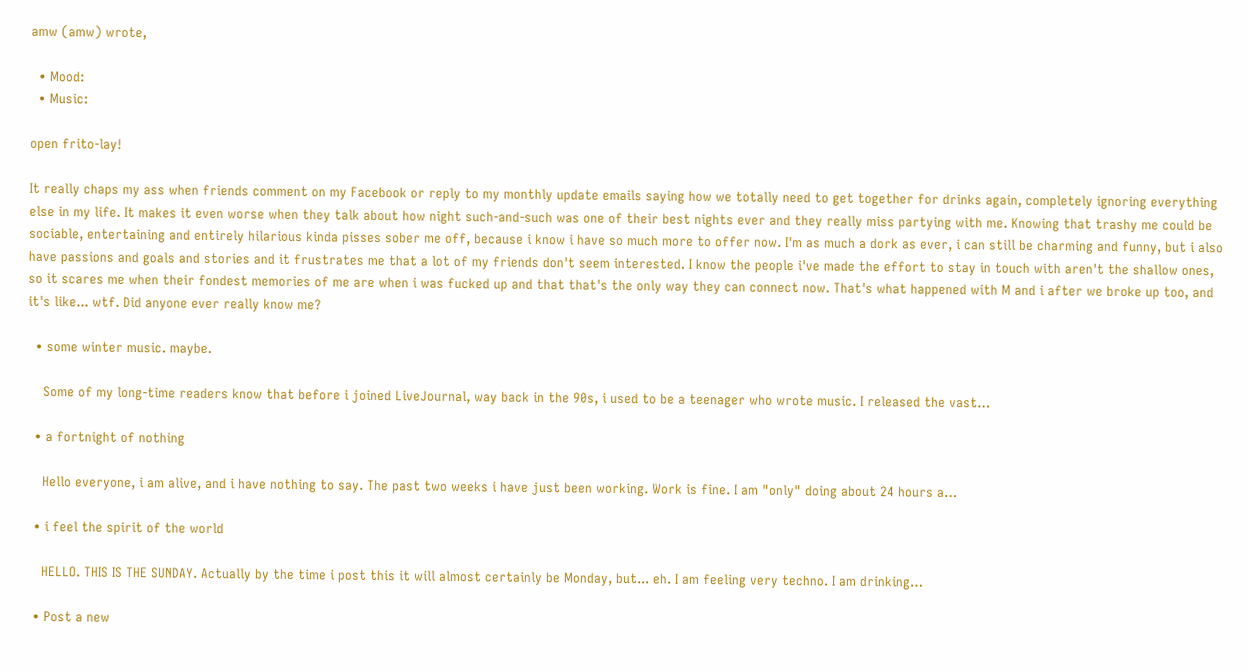amw (amw) wrote,

  • Mood:
  • Music:

open frito-lay!

It really chaps my ass when friends comment on my Facebook or reply to my monthly update emails saying how we totally need to get together for drinks again, completely ignoring everything else in my life. It makes it even worse when they talk about how night such-and-such was one of their best nights ever and they really miss partying with me. Knowing that trashy me could be sociable, entertaining and entirely hilarious kinda pisses sober me off, because i know i have so much more to offer now. I'm as much a dork as ever, i can still be charming and funny, but i also have passions and goals and stories and it frustrates me that a lot of my friends don't seem interested. I know the people i've made the effort to stay in touch with aren't the shallow ones, so it scares me when their fondest memories of me are when i was fucked up and that that's the only way they can connect now. That's what happened with M and i after we broke up too, and it's like... wtf. Did anyone ever really know me?

  • some winter music. maybe.

    Some of my long-time readers know that before i joined LiveJournal, way back in the 90s, i used to be a teenager who wrote music. I released the vast…

  • a fortnight of nothing

    Hello everyone, i am alive, and i have nothing to say. The past two weeks i have just been working. Work is fine. I am "only" doing about 24 hours a…

  • i feel the spirit of the world

    HELLO. THIS IS THE SUNDAY. Actually by the time i post this it will almost certainly be Monday, but... eh. I am feeling very techno. I am drinking…

  • Post a new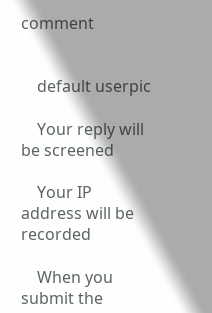comment


    default userpic

    Your reply will be screened

    Your IP address will be recorded

    When you submit the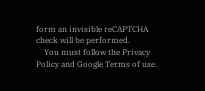form an invisible reCAPTCHA check will be performed.
    You must follow the Privacy Policy and Google Terms of use.